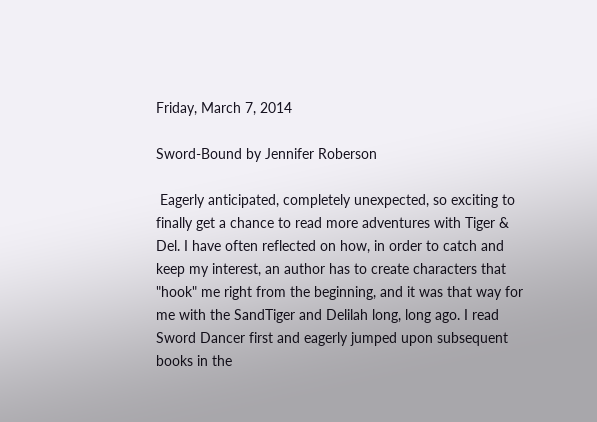Friday, March 7, 2014

Sword-Bound by Jennifer Roberson

 Eagerly anticipated, completely unexpected, so exciting to finally get a chance to read more adventures with Tiger & Del. I have often reflected on how, in order to catch and keep my interest, an author has to create characters that "hook" me right from the beginning, and it was that way for me with the SandTiger and Delilah long, long ago. I read Sword Dancer first and eagerly jumped upon subsequent books in the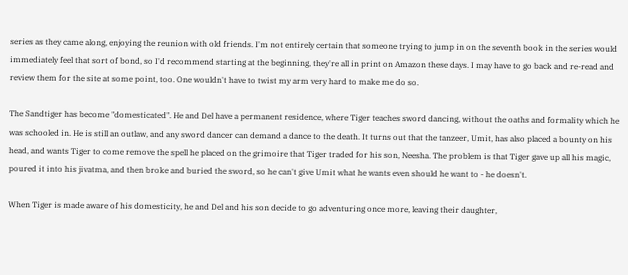series as they came along, enjoying the reunion with old friends. I'm not entirely certain that someone trying to jump in on the seventh book in the series would immediately feel that sort of bond, so I'd recommend starting at the beginning, they're all in print on Amazon these days. I may have to go back and re-read and review them for the site at some point, too. One wouldn't have to twist my arm very hard to make me do so.

The Sandtiger has become "domesticated". He and Del have a permanent residence, where Tiger teaches sword dancing, without the oaths and formality which he was schooled in. He is still an outlaw, and any sword dancer can demand a dance to the death. It turns out that the tanzeer, Umit, has also placed a bounty on his head, and wants Tiger to come remove the spell he placed on the grimoire that Tiger traded for his son, Neesha. The problem is that Tiger gave up all his magic, poured it into his jivatma, and then broke and buried the sword, so he can't give Umit what he wants even should he want to - he doesn't.

When Tiger is made aware of his domesticity, he and Del and his son decide to go adventuring once more, leaving their daughter,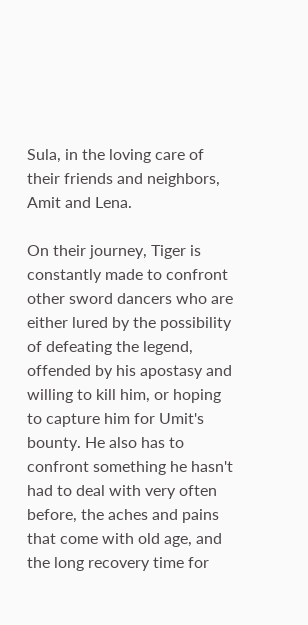Sula, in the loving care of their friends and neighbors, Amit and Lena.

On their journey, Tiger is constantly made to confront other sword dancers who are either lured by the possibility of defeating the legend, offended by his apostasy and willing to kill him, or hoping to capture him for Umit's bounty. He also has to confront something he hasn't had to deal with very often before, the aches and pains that come with old age, and the long recovery time for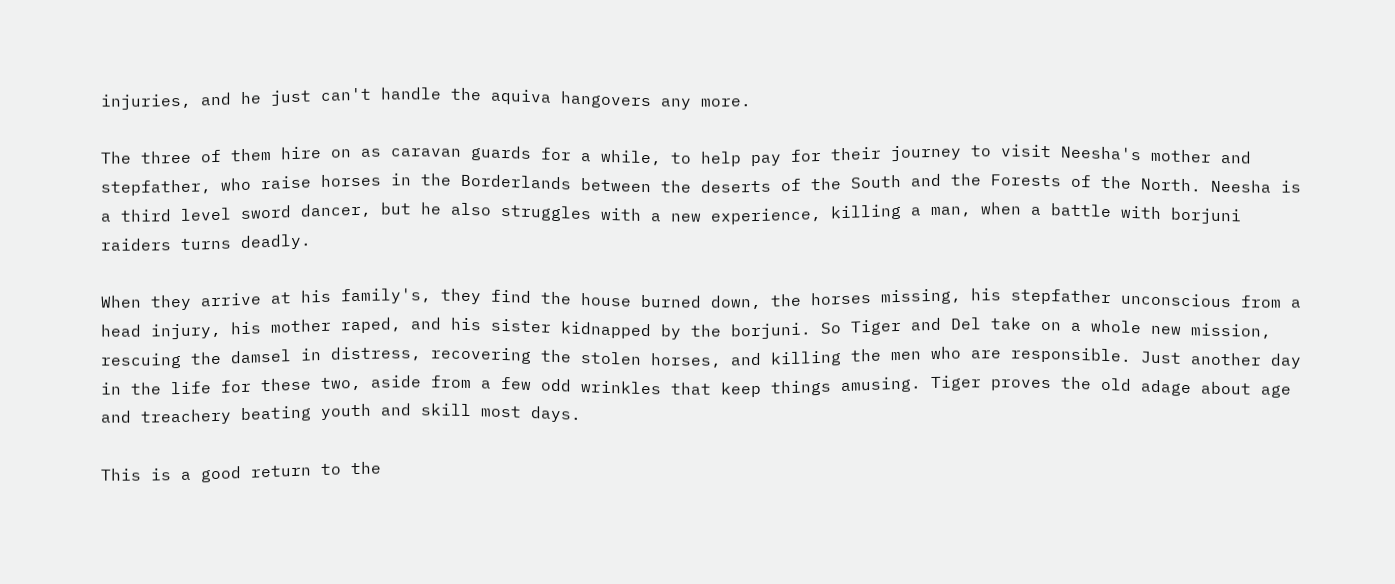injuries, and he just can't handle the aquiva hangovers any more.

The three of them hire on as caravan guards for a while, to help pay for their journey to visit Neesha's mother and stepfather, who raise horses in the Borderlands between the deserts of the South and the Forests of the North. Neesha is a third level sword dancer, but he also struggles with a new experience, killing a man, when a battle with borjuni raiders turns deadly.

When they arrive at his family's, they find the house burned down, the horses missing, his stepfather unconscious from a head injury, his mother raped, and his sister kidnapped by the borjuni. So Tiger and Del take on a whole new mission, rescuing the damsel in distress, recovering the stolen horses, and killing the men who are responsible. Just another day in the life for these two, aside from a few odd wrinkles that keep things amusing. Tiger proves the old adage about age and treachery beating youth and skill most days.

This is a good return to the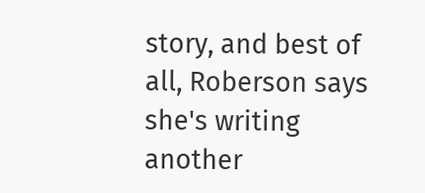story, and best of all, Roberson says she's writing another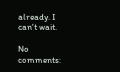already. I can't wait.

No comments: